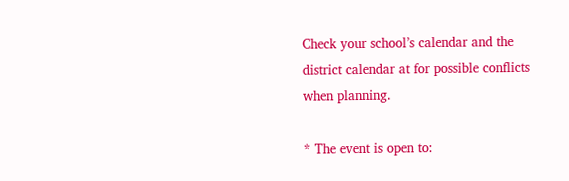Check your school’s calendar and the district calendar at for possible conflicts when planning.

* The event is open to: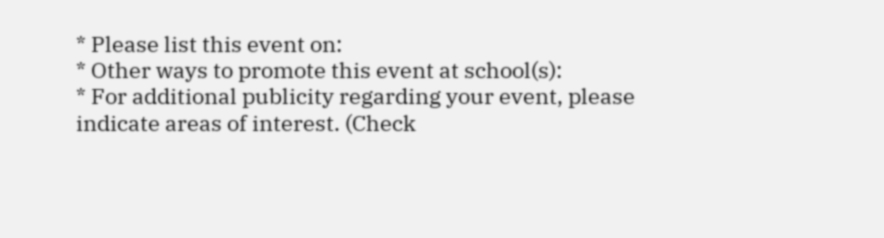* Please list this event on:
* Other ways to promote this event at school(s):
* For additional publicity regarding your event, please indicate areas of interest. (Check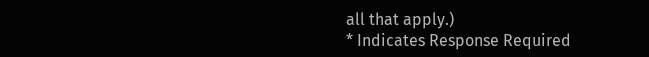all that apply.)
* Indicates Response Required